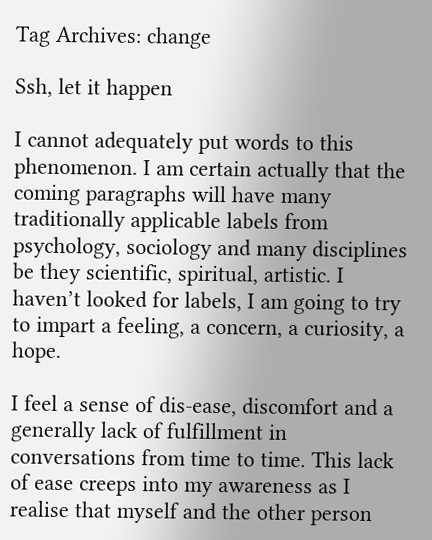Tag Archives: change

Ssh, let it happen

I cannot adequately put words to this phenomenon. I am certain actually that the coming paragraphs will have many traditionally applicable labels from psychology, sociology and many disciplines be they scientific, spiritual, artistic. I haven’t looked for labels, I am going to try to impart a feeling, a concern, a curiosity, a hope.

I feel a sense of dis-ease, discomfort and a generally lack of fulfillment in conversations from time to time. This lack of ease creeps into my awareness as I realise that myself and the other person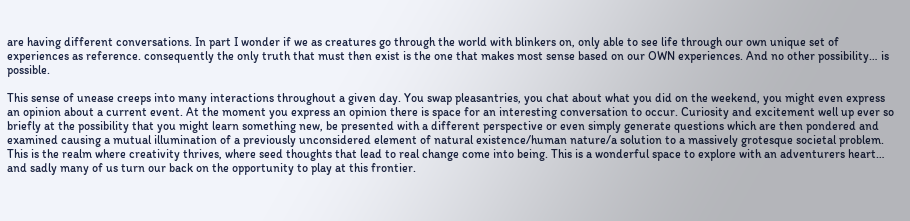are having different conversations. In part I wonder if we as creatures go through the world with blinkers on, only able to see life through our own unique set of experiences as reference. consequently the only truth that must then exist is the one that makes most sense based on our OWN experiences. And no other possibility… is possible.

This sense of unease creeps into many interactions throughout a given day. You swap pleasantries, you chat about what you did on the weekend, you might even express an opinion about a current event. At the moment you express an opinion there is space for an interesting conversation to occur. Curiosity and excitement well up ever so briefly at the possibility that you might learn something new, be presented with a different perspective or even simply generate questions which are then pondered and examined causing a mutual illumination of a previously unconsidered element of natural existence/human nature/a solution to a massively grotesque societal problem. This is the realm where creativity thrives, where seed thoughts that lead to real change come into being. This is a wonderful space to explore with an adventurers heart… and sadly many of us turn our back on the opportunity to play at this frontier.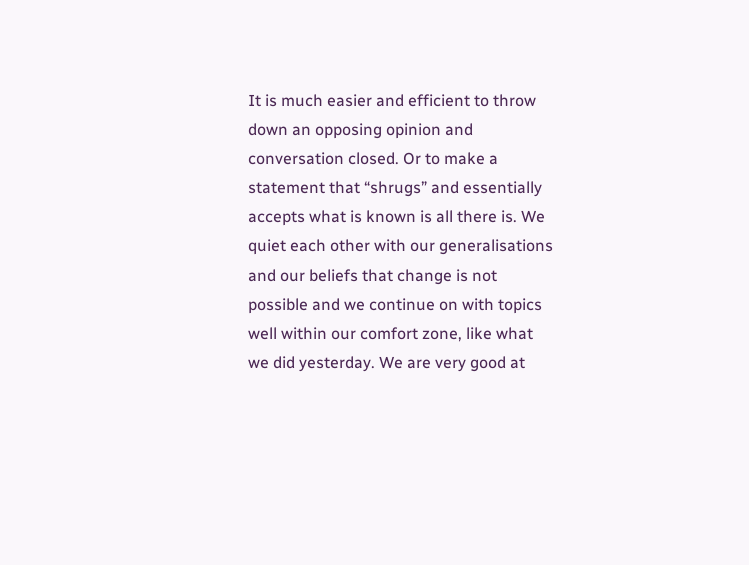It is much easier and efficient to throw down an opposing opinion and conversation closed. Or to make a statement that “shrugs” and essentially accepts what is known is all there is. We quiet each other with our generalisations and our beliefs that change is not possible and we continue on with topics well within our comfort zone, like what we did yesterday. We are very good at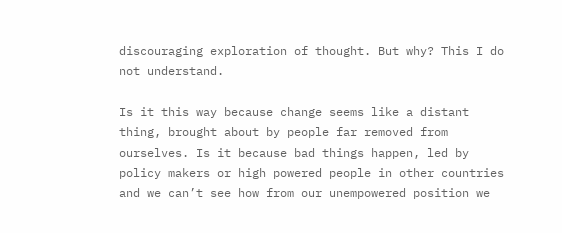discouraging exploration of thought. But why? This I do not understand.

Is it this way because change seems like a distant thing, brought about by people far removed from ourselves. Is it because bad things happen, led by policy makers or high powered people in other countries and we can’t see how from our unempowered position we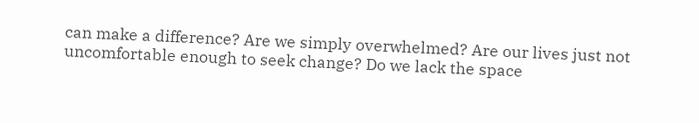can make a difference? Are we simply overwhelmed? Are our lives just not uncomfortable enough to seek change? Do we lack the space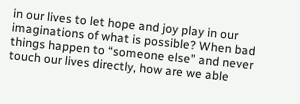in our lives to let hope and joy play in our imaginations of what is possible? When bad things happen to “someone else” and never touch our lives directly, how are we able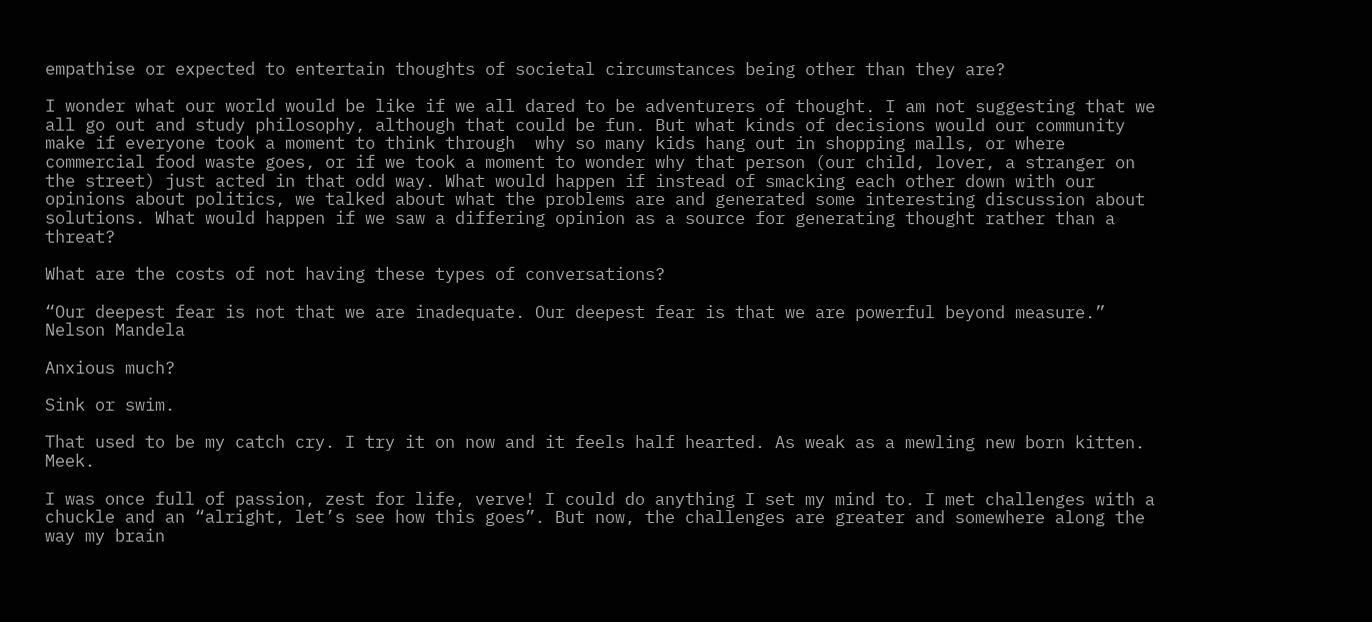empathise or expected to entertain thoughts of societal circumstances being other than they are?

I wonder what our world would be like if we all dared to be adventurers of thought. I am not suggesting that we all go out and study philosophy, although that could be fun. But what kinds of decisions would our community make if everyone took a moment to think through  why so many kids hang out in shopping malls, or where commercial food waste goes, or if we took a moment to wonder why that person (our child, lover, a stranger on the street) just acted in that odd way. What would happen if instead of smacking each other down with our opinions about politics, we talked about what the problems are and generated some interesting discussion about solutions. What would happen if we saw a differing opinion as a source for generating thought rather than a threat?

What are the costs of not having these types of conversations?

“Our deepest fear is not that we are inadequate. Our deepest fear is that we are powerful beyond measure.” Nelson Mandela

Anxious much?

Sink or swim.

That used to be my catch cry. I try it on now and it feels half hearted. As weak as a mewling new born kitten. Meek.

I was once full of passion, zest for life, verve! I could do anything I set my mind to. I met challenges with a chuckle and an “alright, let’s see how this goes”. But now, the challenges are greater and somewhere along the way my brain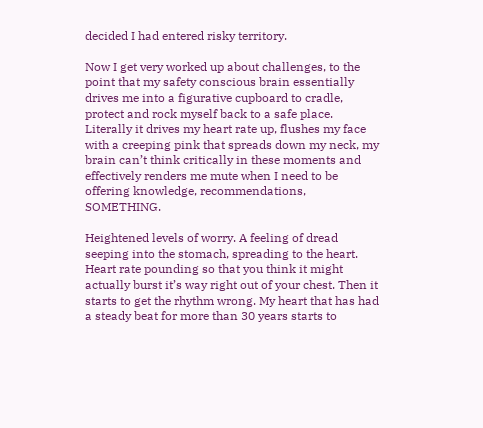decided I had entered risky territory.

Now I get very worked up about challenges, to the point that my safety conscious brain essentially drives me into a figurative cupboard to cradle, protect and rock myself back to a safe place. Literally it drives my heart rate up, flushes my face with a creeping pink that spreads down my neck, my brain can’t think critically in these moments and effectively renders me mute when I need to be offering knowledge, recommendations, SOMETHING.

Heightened levels of worry. A feeling of dread seeping into the stomach, spreading to the heart. Heart rate pounding so that you think it might actually burst it’s way right out of your chest. Then it starts to get the rhythm wrong. My heart that has had a steady beat for more than 30 years starts to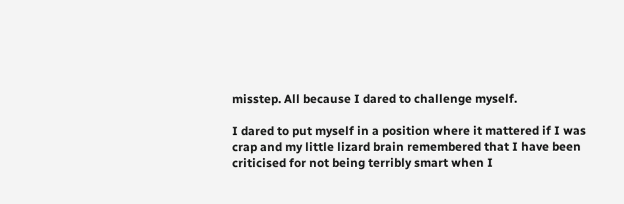misstep. All because I dared to challenge myself.

I dared to put myself in a position where it mattered if I was crap and my little lizard brain remembered that I have been criticised for not being terribly smart when I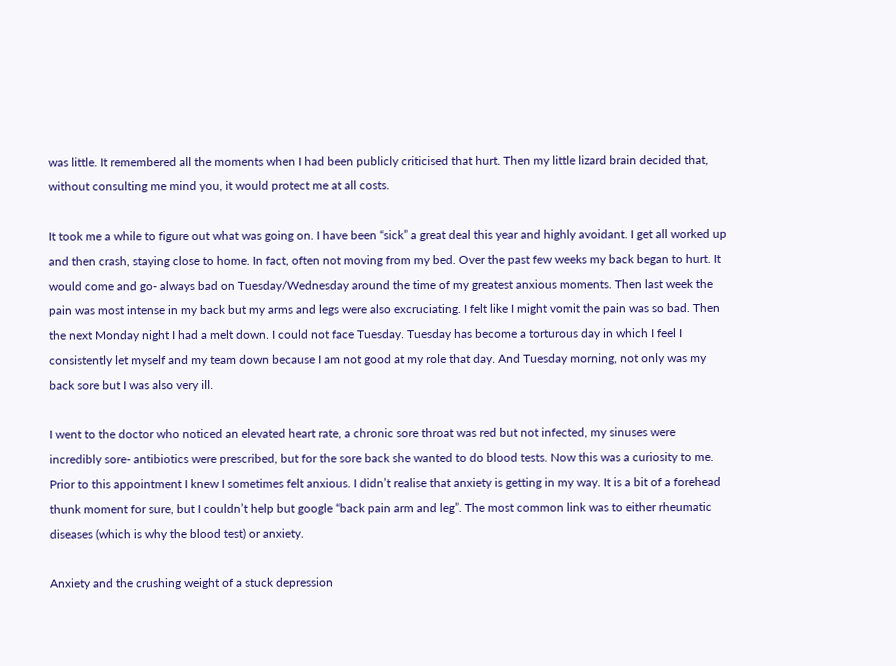was little. It remembered all the moments when I had been publicly criticised that hurt. Then my little lizard brain decided that, without consulting me mind you, it would protect me at all costs.

It took me a while to figure out what was going on. I have been “sick” a great deal this year and highly avoidant. I get all worked up and then crash, staying close to home. In fact, often not moving from my bed. Over the past few weeks my back began to hurt. It would come and go- always bad on Tuesday/Wednesday around the time of my greatest anxious moments. Then last week the pain was most intense in my back but my arms and legs were also excruciating. I felt like I might vomit the pain was so bad. Then the next Monday night I had a melt down. I could not face Tuesday. Tuesday has become a torturous day in which I feel I consistently let myself and my team down because I am not good at my role that day. And Tuesday morning, not only was my back sore but I was also very ill.

I went to the doctor who noticed an elevated heart rate, a chronic sore throat was red but not infected, my sinuses were incredibly sore- antibiotics were prescribed, but for the sore back she wanted to do blood tests. Now this was a curiosity to me. Prior to this appointment I knew I sometimes felt anxious. I didn’t realise that anxiety is getting in my way. It is a bit of a forehead thunk moment for sure, but I couldn’t help but google “back pain arm and leg”. The most common link was to either rheumatic diseases (which is why the blood test) or anxiety.

Anxiety and the crushing weight of a stuck depression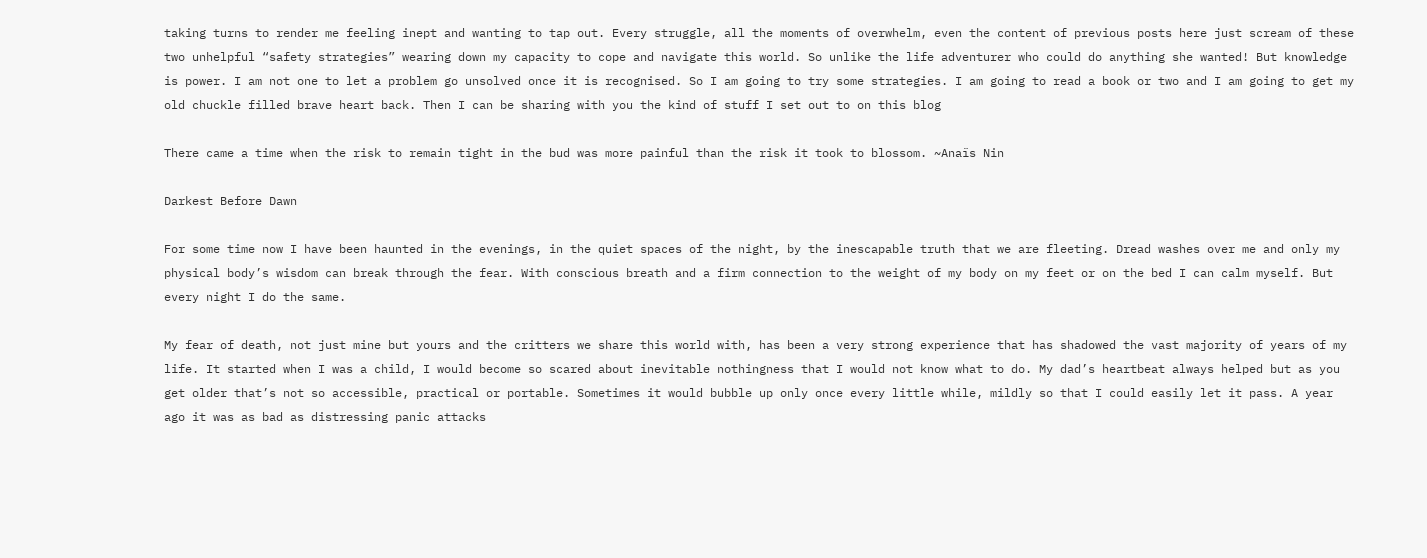taking turns to render me feeling inept and wanting to tap out. Every struggle, all the moments of overwhelm, even the content of previous posts here just scream of these two unhelpful “safety strategies” wearing down my capacity to cope and navigate this world. So unlike the life adventurer who could do anything she wanted! But knowledge is power. I am not one to let a problem go unsolved once it is recognised. So I am going to try some strategies. I am going to read a book or two and I am going to get my old chuckle filled brave heart back. Then I can be sharing with you the kind of stuff I set out to on this blog

There came a time when the risk to remain tight in the bud was more painful than the risk it took to blossom. ~Anaïs Nin

Darkest Before Dawn

For some time now I have been haunted in the evenings, in the quiet spaces of the night, by the inescapable truth that we are fleeting. Dread washes over me and only my physical body’s wisdom can break through the fear. With conscious breath and a firm connection to the weight of my body on my feet or on the bed I can calm myself. But every night I do the same.

My fear of death, not just mine but yours and the critters we share this world with, has been a very strong experience that has shadowed the vast majority of years of my life. It started when I was a child, I would become so scared about inevitable nothingness that I would not know what to do. My dad’s heartbeat always helped but as you get older that’s not so accessible, practical or portable. Sometimes it would bubble up only once every little while, mildly so that I could easily let it pass. A year ago it was as bad as distressing panic attacks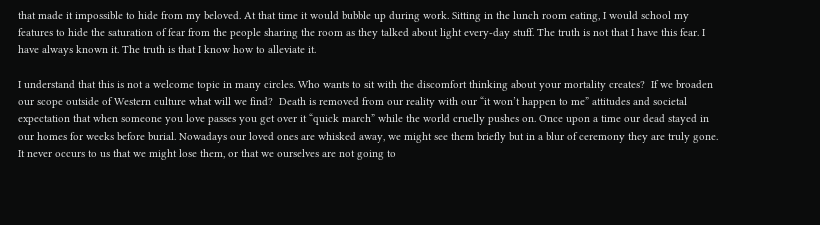that made it impossible to hide from my beloved. At that time it would bubble up during work. Sitting in the lunch room eating, I would school my features to hide the saturation of fear from the people sharing the room as they talked about light every-day stuff. The truth is not that I have this fear. I have always known it. The truth is that I know how to alleviate it.

I understand that this is not a welcome topic in many circles. Who wants to sit with the discomfort thinking about your mortality creates?  If we broaden our scope outside of Western culture what will we find?  Death is removed from our reality with our “it won’t happen to me” attitudes and societal expectation that when someone you love passes you get over it “quick march” while the world cruelly pushes on. Once upon a time our dead stayed in our homes for weeks before burial. Nowadays our loved ones are whisked away, we might see them briefly but in a blur of ceremony they are truly gone. It never occurs to us that we might lose them, or that we ourselves are not going to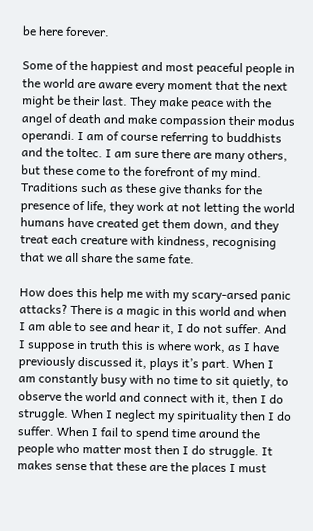be here forever.

Some of the happiest and most peaceful people in the world are aware every moment that the next might be their last. They make peace with the angel of death and make compassion their modus operandi. I am of course referring to buddhists and the toltec. I am sure there are many others, but these come to the forefront of my mind. Traditions such as these give thanks for the presence of life, they work at not letting the world humans have created get them down, and they treat each creature with kindness, recognising that we all share the same fate.

How does this help me with my scary-arsed panic attacks? There is a magic in this world and when I am able to see and hear it, I do not suffer. And I suppose in truth this is where work, as I have previously discussed it, plays it’s part. When I am constantly busy with no time to sit quietly, to observe the world and connect with it, then I do struggle. When I neglect my spirituality then I do suffer. When I fail to spend time around the people who matter most then I do struggle. It makes sense that these are the places I must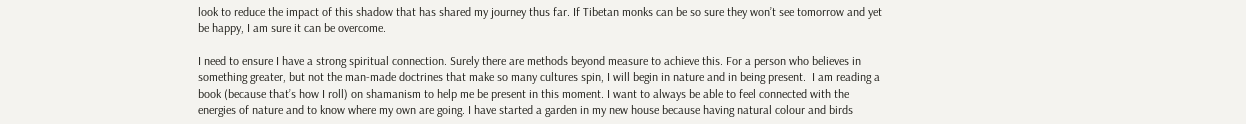look to reduce the impact of this shadow that has shared my journey thus far. If Tibetan monks can be so sure they won’t see tomorrow and yet be happy, I am sure it can be overcome.

I need to ensure I have a strong spiritual connection. Surely there are methods beyond measure to achieve this. For a person who believes in something greater, but not the man-made doctrines that make so many cultures spin, I will begin in nature and in being present.  I am reading a book (because that’s how I roll) on shamanism to help me be present in this moment. I want to always be able to feel connected with the energies of nature and to know where my own are going. I have started a garden in my new house because having natural colour and birds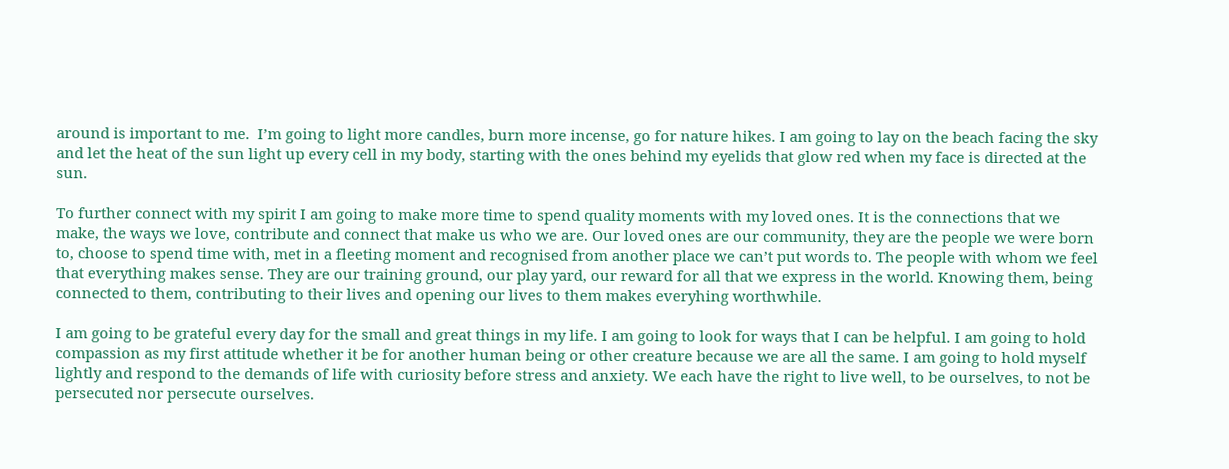around is important to me.  I’m going to light more candles, burn more incense, go for nature hikes. I am going to lay on the beach facing the sky and let the heat of the sun light up every cell in my body, starting with the ones behind my eyelids that glow red when my face is directed at the sun.

To further connect with my spirit I am going to make more time to spend quality moments with my loved ones. It is the connections that we make, the ways we love, contribute and connect that make us who we are. Our loved ones are our community, they are the people we were born to, choose to spend time with, met in a fleeting moment and recognised from another place we can’t put words to. The people with whom we feel that everything makes sense. They are our training ground, our play yard, our reward for all that we express in the world. Knowing them, being connected to them, contributing to their lives and opening our lives to them makes everyhing worthwhile.

I am going to be grateful every day for the small and great things in my life. I am going to look for ways that I can be helpful. I am going to hold compassion as my first attitude whether it be for another human being or other creature because we are all the same. I am going to hold myself lightly and respond to the demands of life with curiosity before stress and anxiety. We each have the right to live well, to be ourselves, to not be persecuted nor persecute ourselves.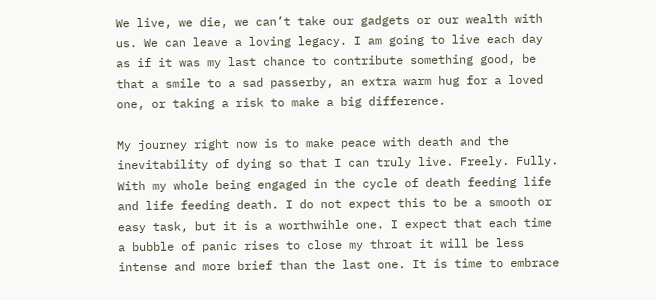We live, we die, we can’t take our gadgets or our wealth with us. We can leave a loving legacy. I am going to live each day as if it was my last chance to contribute something good, be that a smile to a sad passerby, an extra warm hug for a loved one, or taking a risk to make a big difference.

My journey right now is to make peace with death and the inevitability of dying so that I can truly live. Freely. Fully. With my whole being engaged in the cycle of death feeding life and life feeding death. I do not expect this to be a smooth or easy task, but it is a worthwihle one. I expect that each time a bubble of panic rises to close my throat it will be less intense and more brief than the last one. It is time to embrace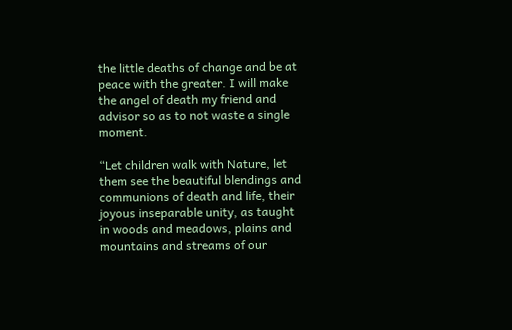the little deaths of change and be at peace with the greater. I will make the angel of death my friend and advisor so as to not waste a single moment.

“Let children walk with Nature, let them see the beautiful blendings and communions of death and life, their joyous inseparable unity, as taught in woods and meadows, plains and mountains and streams of our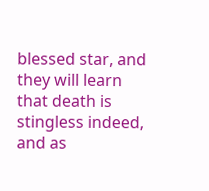blessed star, and they will learn that death is stingless indeed, and as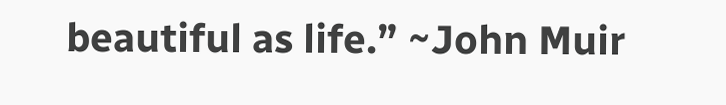beautiful as life.” ~John Muir